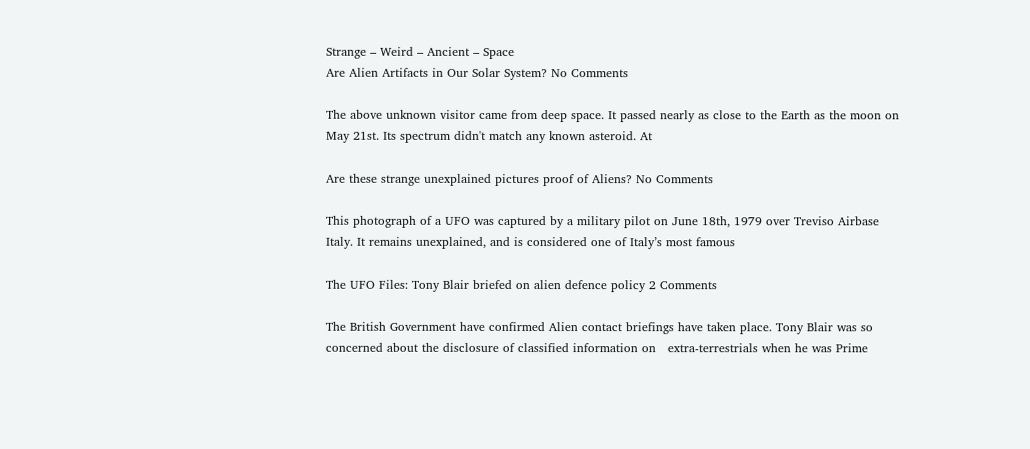Strange – Weird – Ancient – Space
Are Alien Artifacts in Our Solar System? No Comments

The above unknown visitor came from deep space. It passed nearly as close to the Earth as the moon on May 21st. Its spectrum didn't match any known asteroid. At

Are these strange unexplained pictures proof of Aliens? No Comments

This photograph of a UFO was captured by a military pilot on June 18th, 1979 over Treviso Airbase Italy. It remains unexplained, and is considered one of Italy’s most famous

The UFO Files: Tony Blair briefed on alien defence policy 2 Comments

The British Government have confirmed Alien contact briefings have taken place. Tony Blair was so concerned about the disclosure of classified information on   extra-terrestrials when he was Prime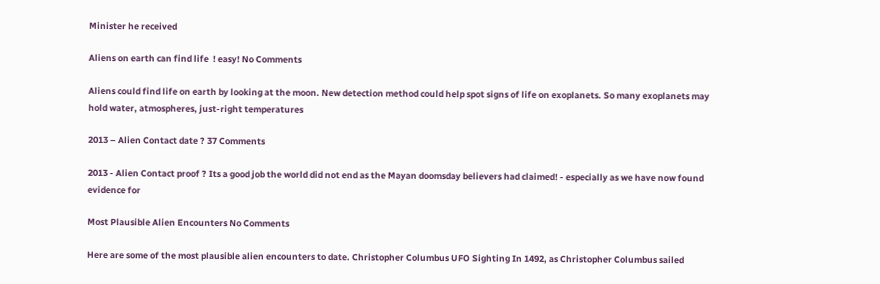Minister he received

Aliens on earth can find life  ! easy! No Comments

Aliens could find life on earth by looking at the moon. New detection method could help spot signs of life on exoplanets. So many exoplanets may hold water, atmospheres, just-right temperatures

2013 – Alien Contact date ? 37 Comments

2013 - Alien Contact proof ? Its a good job the world did not end as the Mayan doomsday believers had claimed! - especially as we have now found evidence for

Most Plausible Alien Encounters No Comments

Here are some of the most plausible alien encounters to date. Christopher Columbus UFO Sighting In 1492, as Christopher Columbus sailed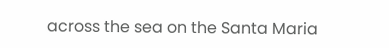across the sea on the Santa Maria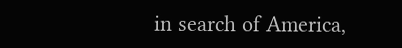in search of America,